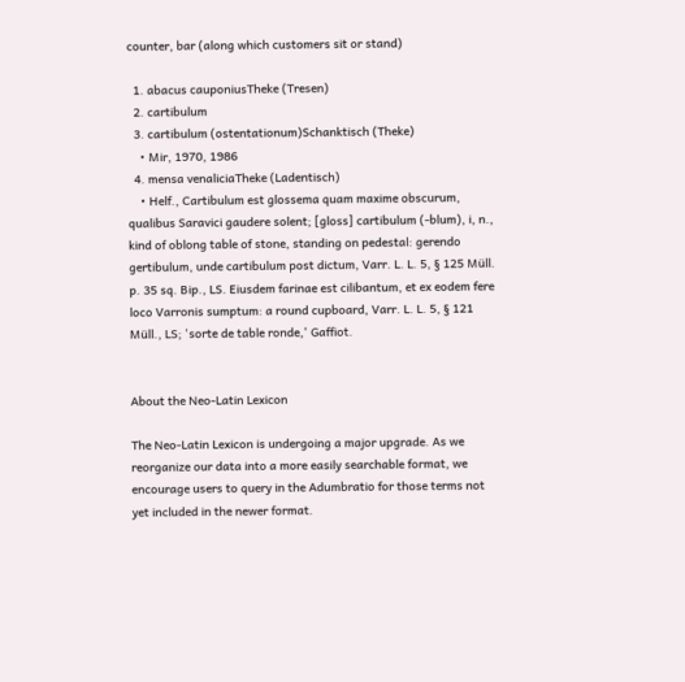counter, bar (along which customers sit or stand)

  1. abacus cauponiusTheke (Tresen)
  2. cartibulum
  3. cartibulum (ostentationum)Schanktisch (Theke)
    • Mir, 1970, 1986
  4. mensa venaliciaTheke (Ladentisch)
    • Helf., Cartibulum est glossema quam maxime obscurum, qualibus Saravici gaudere solent; [gloss] cartibulum (-blum), i, n., kind of oblong table of stone, standing on pedestal: gerendo gertibulum, unde cartibulum post dictum, Varr. L. L. 5, § 125 Müll. p. 35 sq. Bip., LS. Eiusdem farinae est cilibantum, et ex eodem fere loco Varronis sumptum: a round cupboard, Varr. L. L. 5, § 121 Müll., LS; 'sorte de table ronde,' Gaffiot.


About the Neo-Latin Lexicon

The Neo-Latin Lexicon is undergoing a major upgrade. As we reorganize our data into a more easily searchable format, we encourage users to query in the Adumbratio for those terms not yet included in the newer format.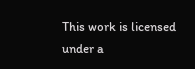This work is licensed under a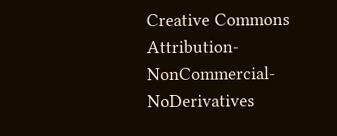Creative Commons Attribution-NonCommercial-NoDerivatives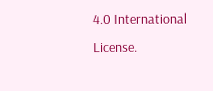4.0 International License.